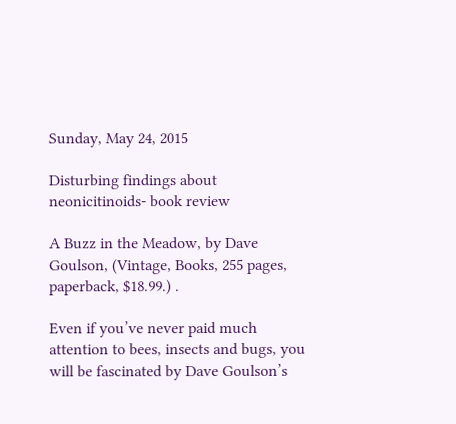Sunday, May 24, 2015

Disturbing findings about neonicitinoids- book review

A Buzz in the Meadow, by Dave Goulson, (Vintage, Books, 255 pages, paperback, $18.99.) .

Even if you’ve never paid much attention to bees, insects and bugs, you will be fascinated by Dave Goulson’s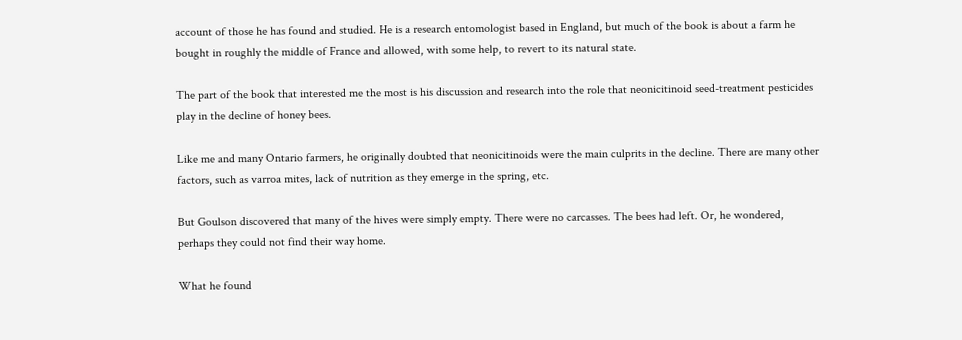account of those he has found and studied. He is a research entomologist based in England, but much of the book is about a farm he bought in roughly the middle of France and allowed, with some help, to revert to its natural state.

The part of the book that interested me the most is his discussion and research into the role that neonicitinoid seed-treatment pesticides play in the decline of honey bees.

Like me and many Ontario farmers, he originally doubted that neonicitinoids were the main culprits in the decline. There are many other factors, such as varroa mites, lack of nutrition as they emerge in the spring, etc.

But Goulson discovered that many of the hives were simply empty. There were no carcasses. The bees had left. Or, he wondered, perhaps they could not find their way home.

What he found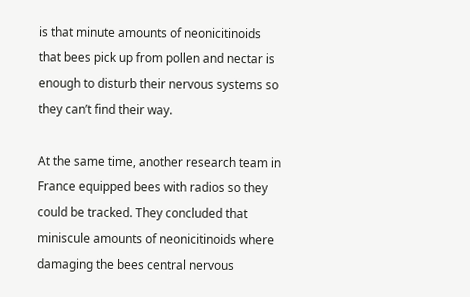is that minute amounts of neonicitinoids that bees pick up from pollen and nectar is enough to disturb their nervous systems so they can’t find their way.

At the same time, another research team in France equipped bees with radios so they could be tracked. They concluded that miniscule amounts of neonicitinoids where damaging the bees central nervous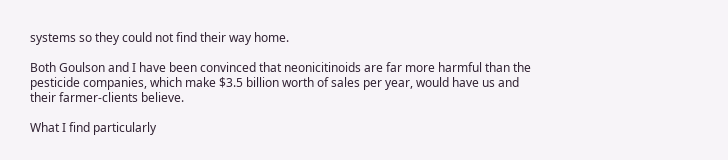systems so they could not find their way home.

Both Goulson and I have been convinced that neonicitinoids are far more harmful than the pesticide companies, which make $3.5 billion worth of sales per year, would have us and their farmer-clients believe.

What I find particularly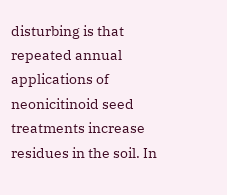disturbing is that repeated annual applications of neonicitinoid seed treatments increase residues in the soil. In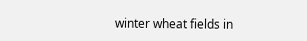winter wheat fields in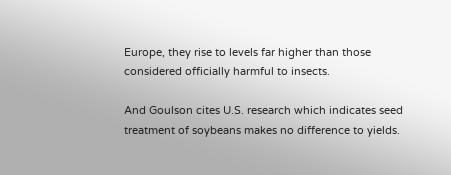Europe, they rise to levels far higher than those considered officially harmful to insects.

And Goulson cites U.S. research which indicates seed treatment of soybeans makes no difference to yields.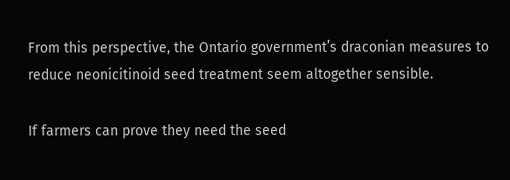From this perspective, the Ontario government’s draconian measures to reduce neonicitinoid seed treatment seem altogether sensible.

If farmers can prove they need the seed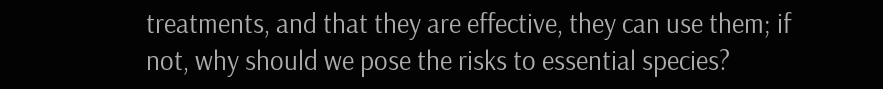treatments, and that they are effective, they can use them; if not, why should we pose the risks to essential species?